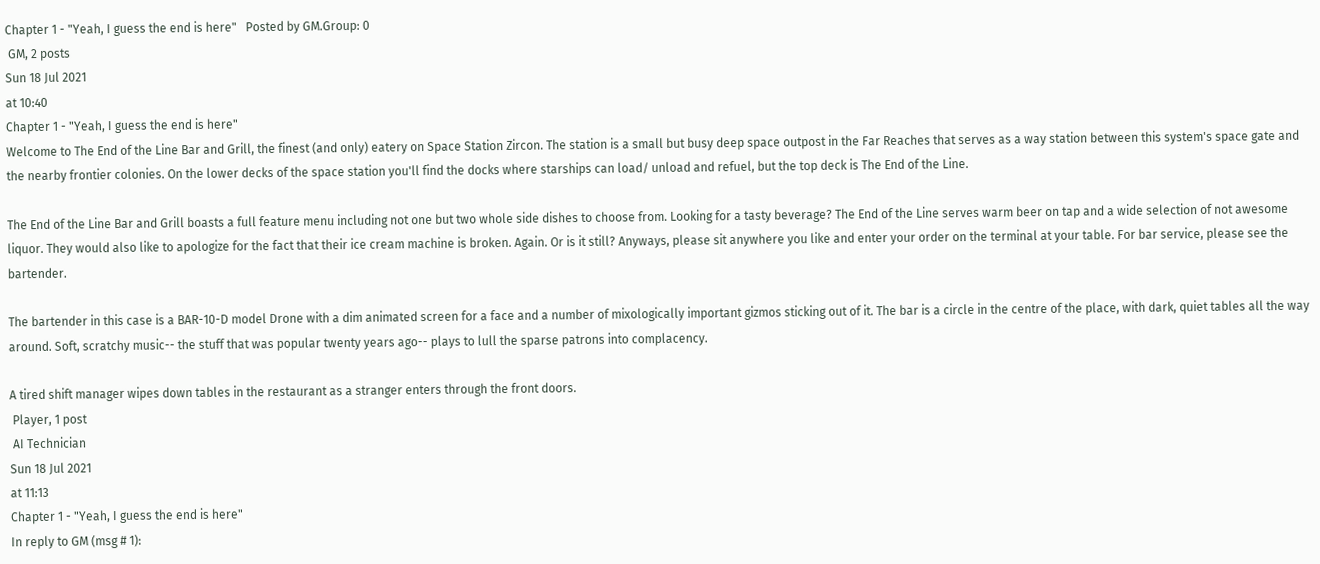Chapter 1 - "Yeah, I guess the end is here"   Posted by GM.Group: 0
 GM, 2 posts
Sun 18 Jul 2021
at 10:40
Chapter 1 - "Yeah, I guess the end is here"
Welcome to The End of the Line Bar and Grill, the finest (and only) eatery on Space Station Zircon. The station is a small but busy deep space outpost in the Far Reaches that serves as a way station between this system's space gate and the nearby frontier colonies. On the lower decks of the space station you'll find the docks where starships can load/ unload and refuel, but the top deck is The End of the Line.

The End of the Line Bar and Grill boasts a full feature menu including not one but two whole side dishes to choose from. Looking for a tasty beverage? The End of the Line serves warm beer on tap and a wide selection of not awesome liquor. They would also like to apologize for the fact that their ice cream machine is broken. Again. Or is it still? Anyways, please sit anywhere you like and enter your order on the terminal at your table. For bar service, please see the bartender.

The bartender in this case is a BAR-10-D model Drone with a dim animated screen for a face and a number of mixologically important gizmos sticking out of it. The bar is a circle in the centre of the place, with dark, quiet tables all the way around. Soft, scratchy music-- the stuff that was popular twenty years ago-- plays to lull the sparse patrons into complacency.

A tired shift manager wipes down tables in the restaurant as a stranger enters through the front doors.
 Player, 1 post
 AI Technician
Sun 18 Jul 2021
at 11:13
Chapter 1 - "Yeah, I guess the end is here"
In reply to GM (msg # 1):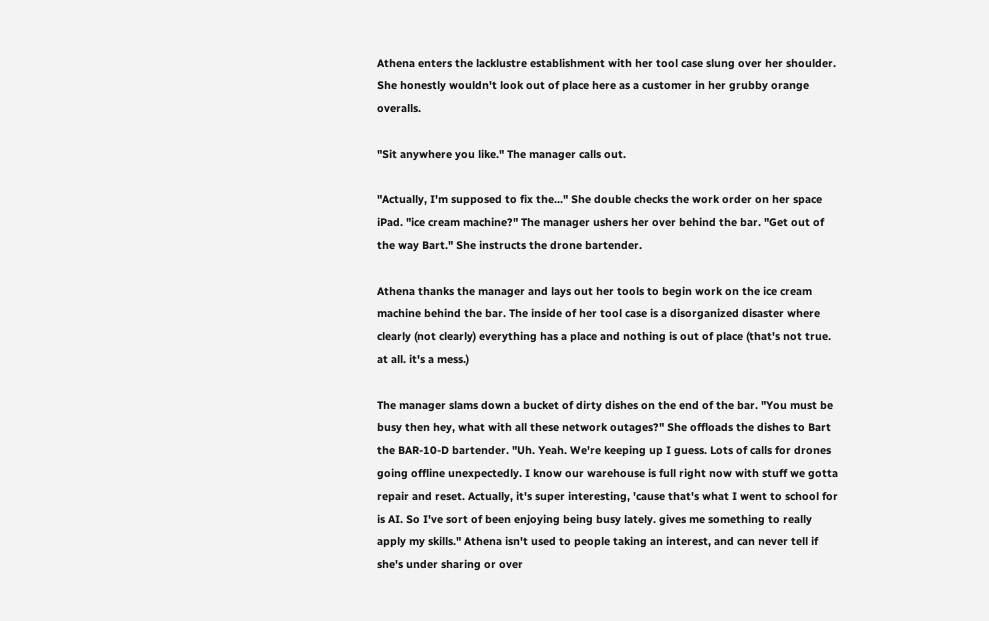Athena enters the lacklustre establishment with her tool case slung over her shoulder. She honestly wouldn't look out of place here as a customer in her grubby orange overalls.

"Sit anywhere you like." The manager calls out.

"Actually, I'm supposed to fix the..." She double checks the work order on her space iPad. "ice cream machine?" The manager ushers her over behind the bar. "Get out of the way Bart." She instructs the drone bartender.

Athena thanks the manager and lays out her tools to begin work on the ice cream machine behind the bar. The inside of her tool case is a disorganized disaster where clearly (not clearly) everything has a place and nothing is out of place (that's not true. at all. it's a mess.)

The manager slams down a bucket of dirty dishes on the end of the bar. "You must be busy then hey, what with all these network outages?" She offloads the dishes to Bart the BAR-10-D bartender. "Uh. Yeah. We're keeping up I guess. Lots of calls for drones going offline unexpectedly. I know our warehouse is full right now with stuff we gotta repair and reset. Actually, it's super interesting, 'cause that's what I went to school for is AI. So I've sort of been enjoying being busy lately. gives me something to really apply my skills." Athena isn't used to people taking an interest, and can never tell if she's under sharing or over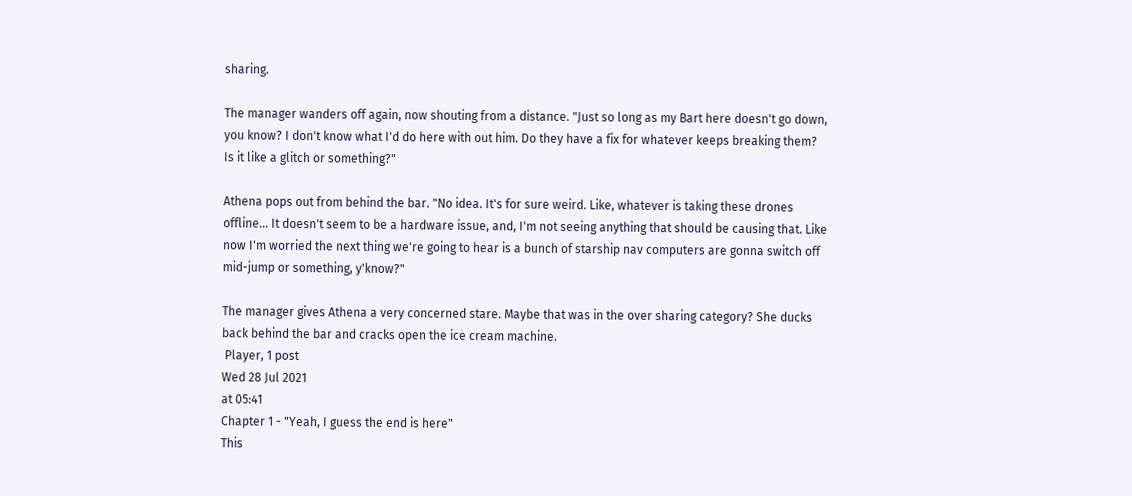sharing.

The manager wanders off again, now shouting from a distance. "Just so long as my Bart here doesn't go down, you know? I don't know what I'd do here with out him. Do they have a fix for whatever keeps breaking them? Is it like a glitch or something?"

Athena pops out from behind the bar. "No idea. It's for sure weird. Like, whatever is taking these drones offline... It doesn't seem to be a hardware issue, and, I'm not seeing anything that should be causing that. Like now I'm worried the next thing we're going to hear is a bunch of starship nav computers are gonna switch off mid-jump or something, y'know?"

The manager gives Athena a very concerned stare. Maybe that was in the over sharing category? She ducks back behind the bar and cracks open the ice cream machine.
 Player, 1 post
Wed 28 Jul 2021
at 05:41
Chapter 1 - "Yeah, I guess the end is here"
This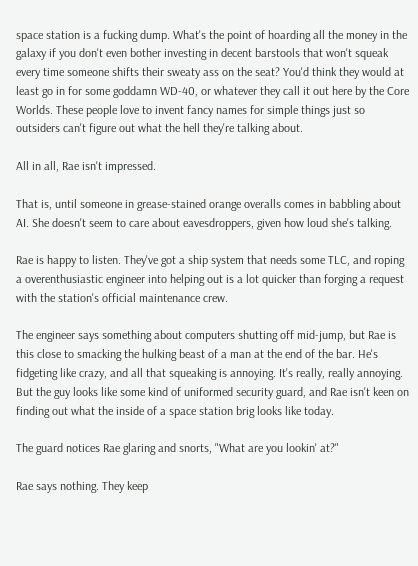space station is a fucking dump. What's the point of hoarding all the money in the galaxy if you don't even bother investing in decent barstools that won't squeak every time someone shifts their sweaty ass on the seat? You'd think they would at least go in for some goddamn WD-40, or whatever they call it out here by the Core Worlds. These people love to invent fancy names for simple things just so outsiders can't figure out what the hell they're talking about.

All in all, Rae isn't impressed.

That is, until someone in grease-stained orange overalls comes in babbling about AI. She doesn't seem to care about eavesdroppers, given how loud she's talking.

Rae is happy to listen. They've got a ship system that needs some TLC, and roping a overenthusiastic engineer into helping out is a lot quicker than forging a request with the station's official maintenance crew.

The engineer says something about computers shutting off mid-jump, but Rae is this close to smacking the hulking beast of a man at the end of the bar. He's fidgeting like crazy, and all that squeaking is annoying. It's really, really annoying. But the guy looks like some kind of uniformed security guard, and Rae isn't keen on finding out what the inside of a space station brig looks like today.

The guard notices Rae glaring and snorts, "What are you lookin' at?"

Rae says nothing. They keep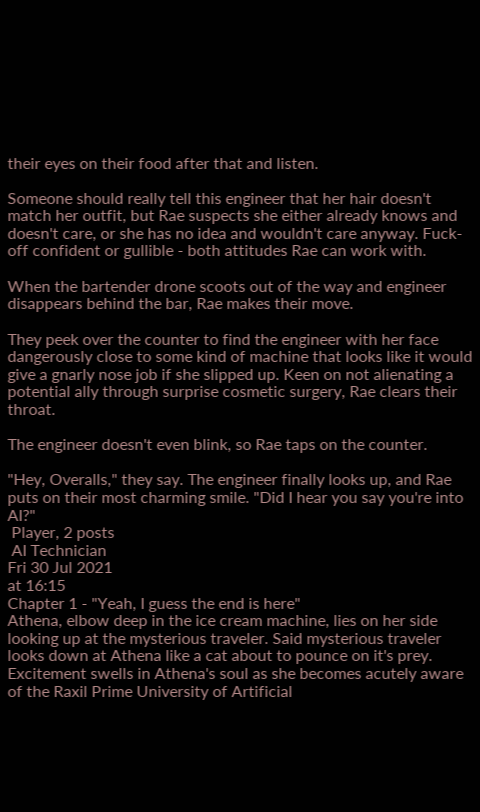their eyes on their food after that and listen.

Someone should really tell this engineer that her hair doesn't match her outfit, but Rae suspects she either already knows and doesn't care, or she has no idea and wouldn't care anyway. Fuck-off confident or gullible - both attitudes Rae can work with.

When the bartender drone scoots out of the way and engineer disappears behind the bar, Rae makes their move.

They peek over the counter to find the engineer with her face dangerously close to some kind of machine that looks like it would give a gnarly nose job if she slipped up. Keen on not alienating a potential ally through surprise cosmetic surgery, Rae clears their throat.

The engineer doesn't even blink, so Rae taps on the counter.

"Hey, Overalls," they say. The engineer finally looks up, and Rae puts on their most charming smile. "Did I hear you say you're into AI?"
 Player, 2 posts
 AI Technician
Fri 30 Jul 2021
at 16:15
Chapter 1 - "Yeah, I guess the end is here"
Athena, elbow deep in the ice cream machine, lies on her side looking up at the mysterious traveler. Said mysterious traveler looks down at Athena like a cat about to pounce on it's prey. Excitement swells in Athena's soul as she becomes acutely aware of the Raxil Prime University of Artificial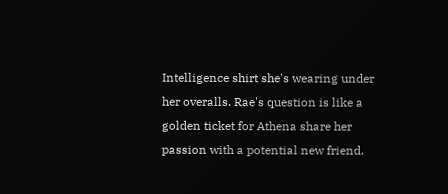Intelligence shirt she's wearing under her overalls. Rae's question is like a golden ticket for Athena share her passion with a potential new friend.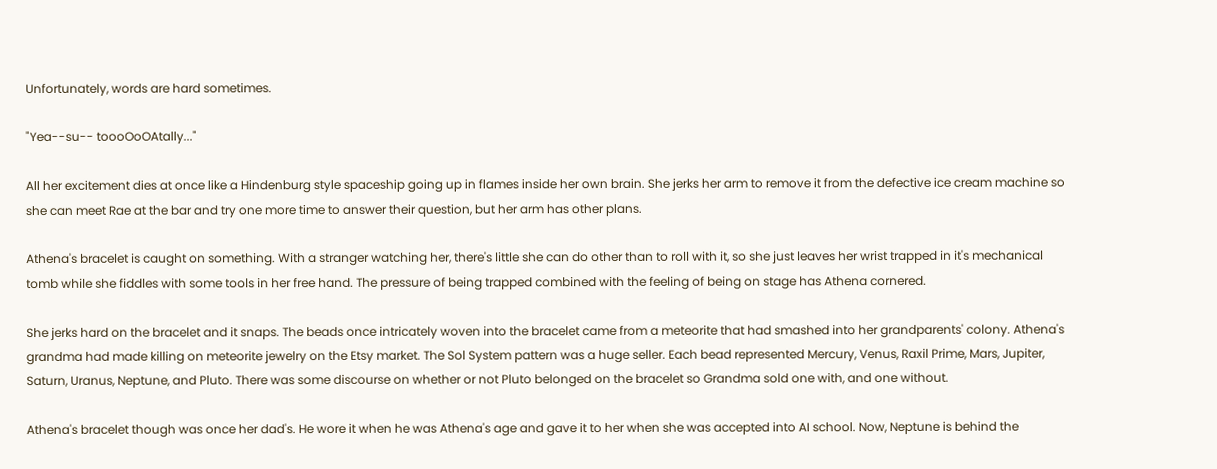Unfortunately, words are hard sometimes.

"Yea--su-- toooOoOAtally..."

All her excitement dies at once like a Hindenburg style spaceship going up in flames inside her own brain. She jerks her arm to remove it from the defective ice cream machine so she can meet Rae at the bar and try one more time to answer their question, but her arm has other plans.

Athena's bracelet is caught on something. With a stranger watching her, there's little she can do other than to roll with it, so she just leaves her wrist trapped in it's mechanical tomb while she fiddles with some tools in her free hand. The pressure of being trapped combined with the feeling of being on stage has Athena cornered.

She jerks hard on the bracelet and it snaps. The beads once intricately woven into the bracelet came from a meteorite that had smashed into her grandparents' colony. Athena's grandma had made killing on meteorite jewelry on the Etsy market. The Sol System pattern was a huge seller. Each bead represented Mercury, Venus, Raxil Prime, Mars, Jupiter, Saturn, Uranus, Neptune, and Pluto. There was some discourse on whether or not Pluto belonged on the bracelet so Grandma sold one with, and one without.

Athena's bracelet though was once her dad's. He wore it when he was Athena's age and gave it to her when she was accepted into AI school. Now, Neptune is behind the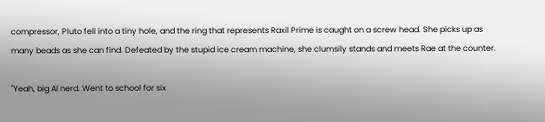compressor, Pluto fell into a tiny hole, and the ring that represents Raxil Prime is caught on a screw head. She picks up as many beads as she can find. Defeated by the stupid ice cream machine, she clumsily stands and meets Rae at the counter.

"Yeah, big AI nerd. Went to school for six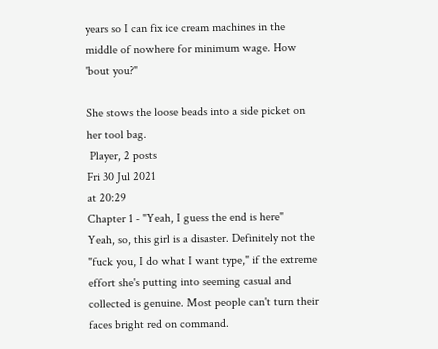years so I can fix ice cream machines in the middle of nowhere for minimum wage. How 'bout you?"

She stows the loose beads into a side picket on her tool bag.
 Player, 2 posts
Fri 30 Jul 2021
at 20:29
Chapter 1 - "Yeah, I guess the end is here"
Yeah, so, this girl is a disaster. Definitely not the "fuck you, I do what I want type," if the extreme effort she's putting into seeming casual and collected is genuine. Most people can't turn their faces bright red on command.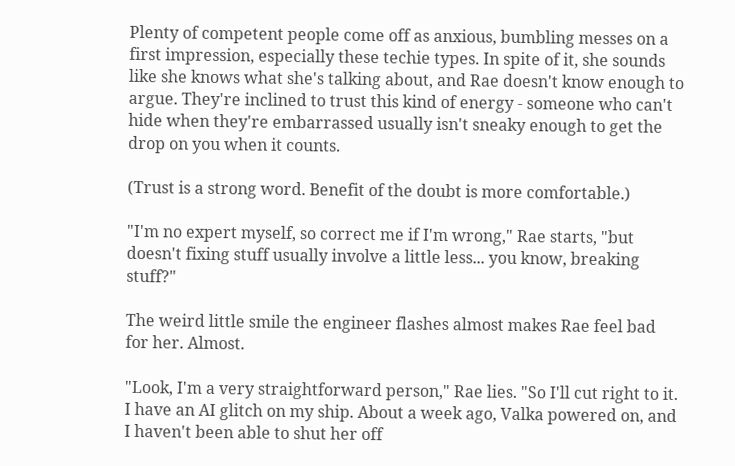Plenty of competent people come off as anxious, bumbling messes on a first impression, especially these techie types. In spite of it, she sounds like she knows what she's talking about, and Rae doesn't know enough to argue. They're inclined to trust this kind of energy - someone who can't hide when they're embarrassed usually isn't sneaky enough to get the drop on you when it counts.

(Trust is a strong word. Benefit of the doubt is more comfortable.)

"I'm no expert myself, so correct me if I'm wrong," Rae starts, "but doesn't fixing stuff usually involve a little less... you know, breaking stuff?"

The weird little smile the engineer flashes almost makes Rae feel bad for her. Almost.

"Look, I'm a very straightforward person," Rae lies. "So I'll cut right to it. I have an AI glitch on my ship. About a week ago, Valka powered on, and I haven't been able to shut her off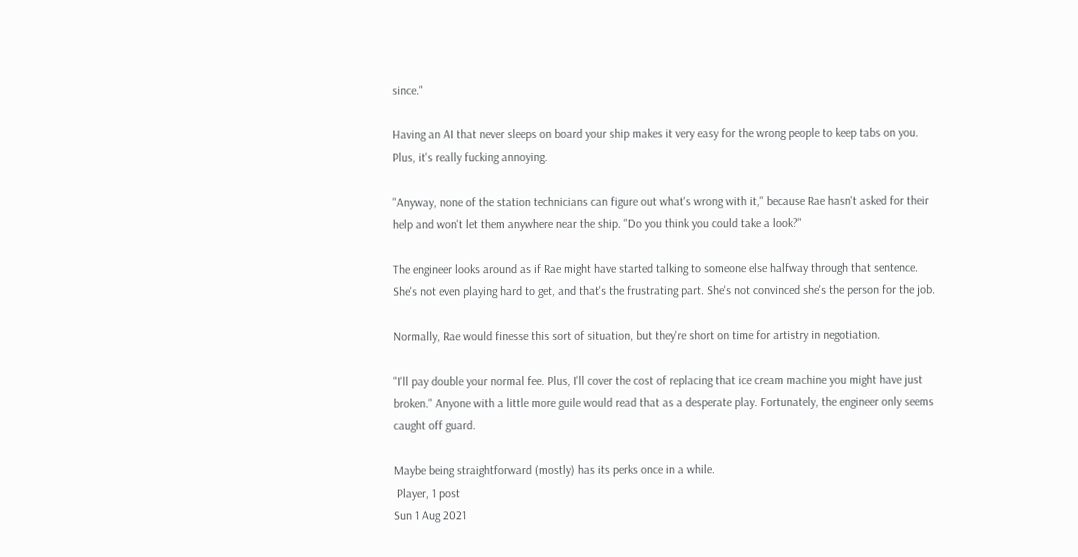since."

Having an AI that never sleeps on board your ship makes it very easy for the wrong people to keep tabs on you. Plus, it's really fucking annoying.

"Anyway, none of the station technicians can figure out what's wrong with it," because Rae hasn't asked for their help and won't let them anywhere near the ship. "Do you think you could take a look?"

The engineer looks around as if Rae might have started talking to someone else halfway through that sentence. She's not even playing hard to get, and that's the frustrating part. She's not convinced she's the person for the job.

Normally, Rae would finesse this sort of situation, but they're short on time for artistry in negotiation.

"I'll pay double your normal fee. Plus, I'll cover the cost of replacing that ice cream machine you might have just broken." Anyone with a little more guile would read that as a desperate play. Fortunately, the engineer only seems caught off guard.

Maybe being straightforward (mostly) has its perks once in a while.
 Player, 1 post
Sun 1 Aug 2021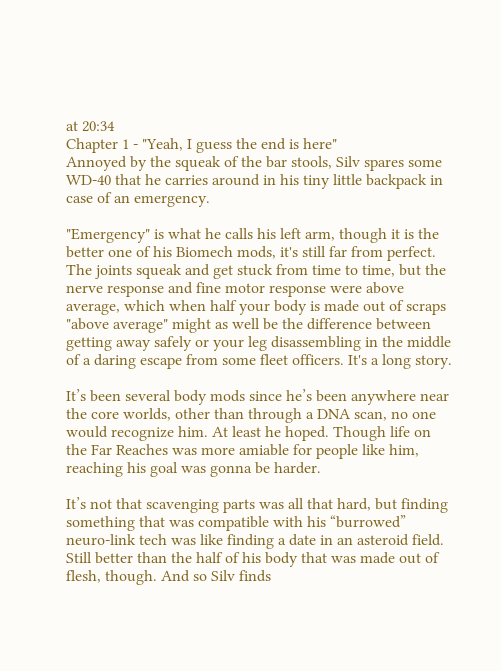at 20:34
Chapter 1 - "Yeah, I guess the end is here"
Annoyed by the squeak of the bar stools, Silv spares some WD-40 that he carries around in his tiny little backpack in case of an emergency.

"Emergency" is what he calls his left arm, though it is the better one of his Biomech mods, it's still far from perfect. The joints squeak and get stuck from time to time, but the nerve response and fine motor response were above average, which when half your body is made out of scraps "above average" might as well be the difference between getting away safely or your leg disassembling in the middle of a daring escape from some fleet officers. It's a long story.

It’s been several body mods since he’s been anywhere near the core worlds, other than through a DNA scan, no one would recognize him. At least he hoped. Though life on the Far Reaches was more amiable for people like him, reaching his goal was gonna be harder.

It’s not that scavenging parts was all that hard, but finding something that was compatible with his “burrowed” neuro-link tech was like finding a date in an asteroid field. Still better than the half of his body that was made out of flesh, though. And so Silv finds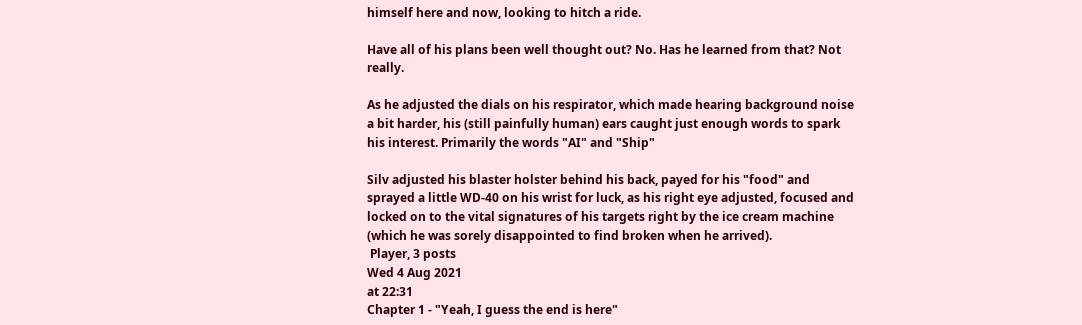himself here and now, looking to hitch a ride.

Have all of his plans been well thought out? No. Has he learned from that? Not really.

As he adjusted the dials on his respirator, which made hearing background noise a bit harder, his (still painfully human) ears caught just enough words to spark his interest. Primarily the words "AI" and "Ship"

Silv adjusted his blaster holster behind his back, payed for his "food" and sprayed a little WD-40 on his wrist for luck, as his right eye adjusted, focused and locked on to the vital signatures of his targets right by the ice cream machine (which he was sorely disappointed to find broken when he arrived).
 Player, 3 posts
Wed 4 Aug 2021
at 22:31
Chapter 1 - "Yeah, I guess the end is here"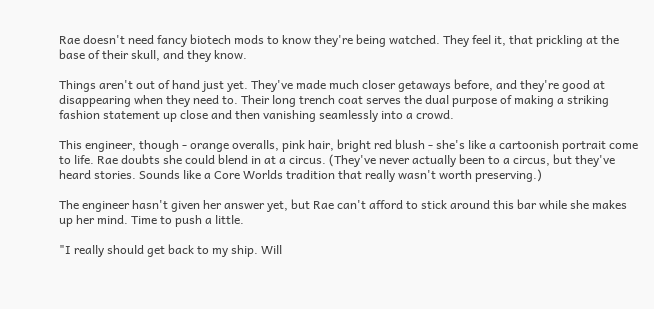Rae doesn't need fancy biotech mods to know they're being watched. They feel it, that prickling at the base of their skull, and they know.

Things aren't out of hand just yet. They've made much closer getaways before, and they're good at disappearing when they need to. Their long trench coat serves the dual purpose of making a striking fashion statement up close and then vanishing seamlessly into a crowd.

This engineer, though - orange overalls, pink hair, bright red blush - she's like a cartoonish portrait come to life. Rae doubts she could blend in at a circus. (They've never actually been to a circus, but they've heard stories. Sounds like a Core Worlds tradition that really wasn't worth preserving.)

The engineer hasn't given her answer yet, but Rae can't afford to stick around this bar while she makes up her mind. Time to push a little.

"I really should get back to my ship. Will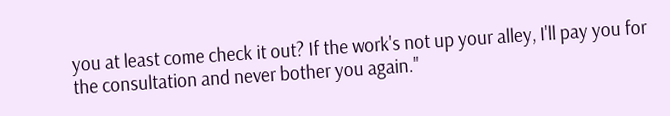you at least come check it out? If the work's not up your alley, I'll pay you for the consultation and never bother you again."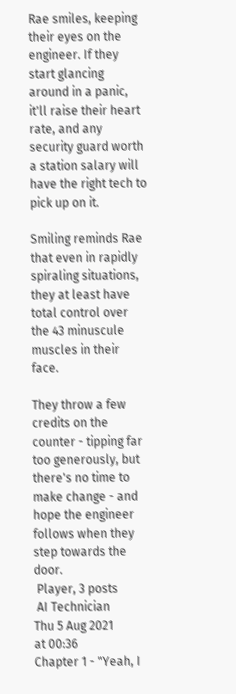Rae smiles, keeping their eyes on the engineer. If they start glancing around in a panic, it'll raise their heart rate, and any security guard worth a station salary will have the right tech to pick up on it.

Smiling reminds Rae that even in rapidly spiraling situations, they at least have total control over the 43 minuscule muscles in their face.

They throw a few credits on the counter - tipping far too generously, but there's no time to make change - and hope the engineer follows when they step towards the door.
 Player, 3 posts
 AI Technician
Thu 5 Aug 2021
at 00:36
Chapter 1 - "Yeah, I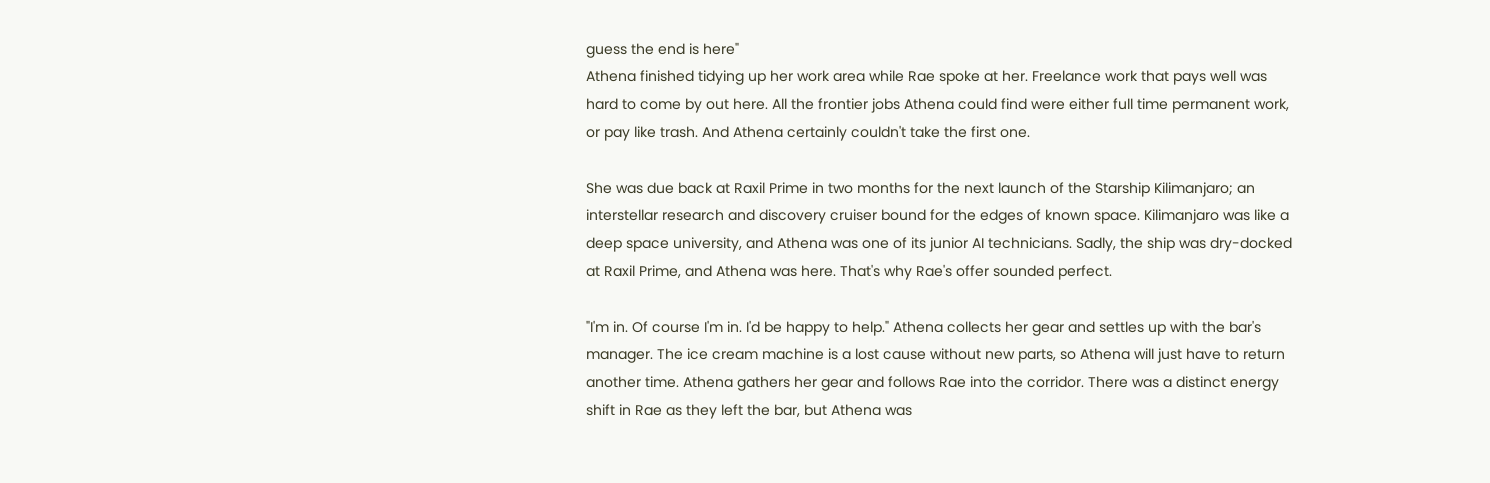guess the end is here"
Athena finished tidying up her work area while Rae spoke at her. Freelance work that pays well was hard to come by out here. All the frontier jobs Athena could find were either full time permanent work, or pay like trash. And Athena certainly couldn't take the first one.

She was due back at Raxil Prime in two months for the next launch of the Starship Kilimanjaro; an interstellar research and discovery cruiser bound for the edges of known space. Kilimanjaro was like a deep space university, and Athena was one of its junior AI technicians. Sadly, the ship was dry-docked at Raxil Prime, and Athena was here. That's why Rae's offer sounded perfect.

"I'm in. Of course I'm in. I'd be happy to help." Athena collects her gear and settles up with the bar's manager. The ice cream machine is a lost cause without new parts, so Athena will just have to return another time. Athena gathers her gear and follows Rae into the corridor. There was a distinct energy shift in Rae as they left the bar, but Athena was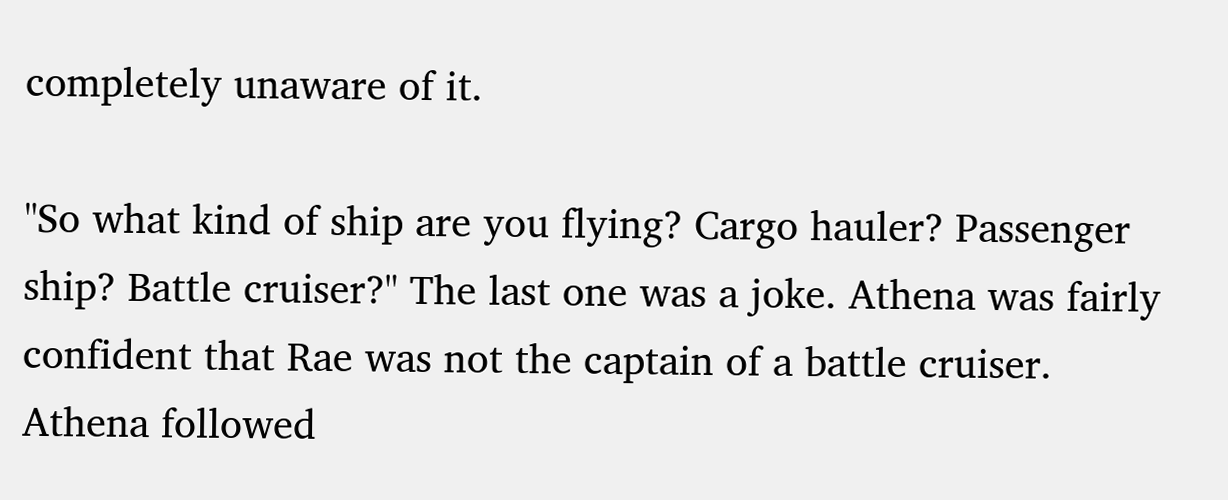completely unaware of it.

"So what kind of ship are you flying? Cargo hauler? Passenger ship? Battle cruiser?" The last one was a joke. Athena was fairly confident that Rae was not the captain of a battle cruiser. Athena followed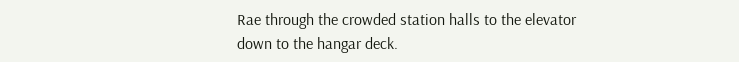Rae through the crowded station halls to the elevator down to the hangar deck.